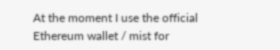At the moment I use the official Ethereum wallet / mist for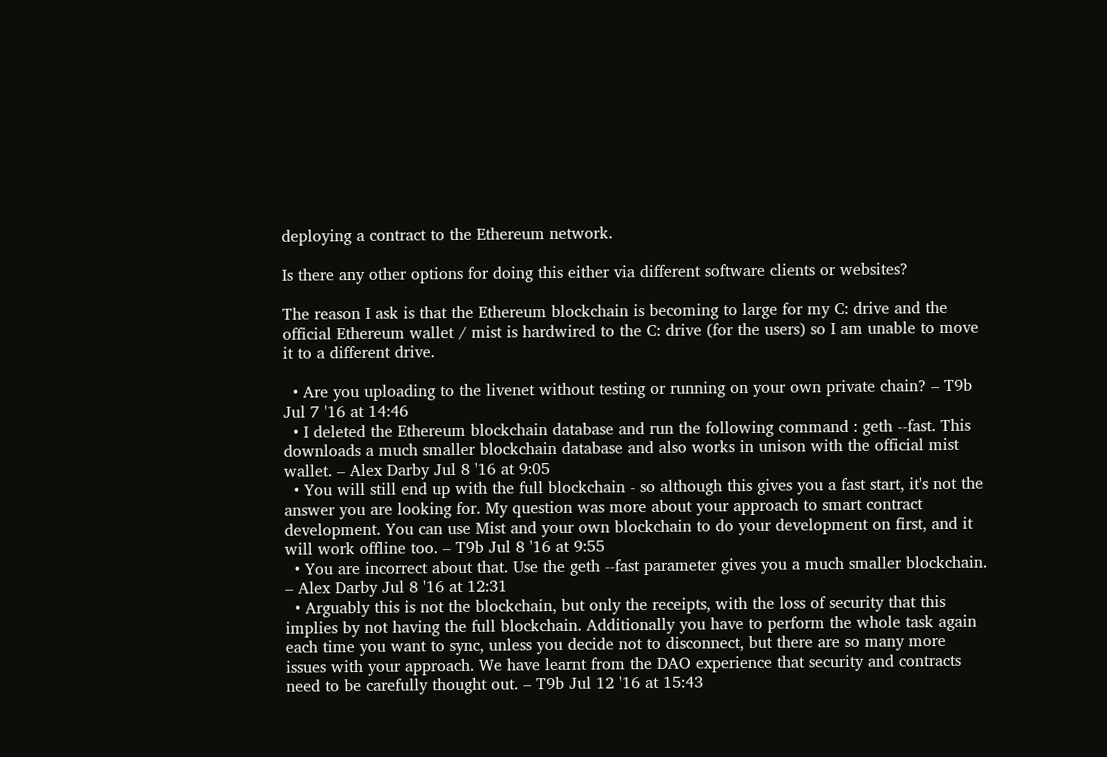deploying a contract to the Ethereum network.

Is there any other options for doing this either via different software clients or websites?

The reason I ask is that the Ethereum blockchain is becoming to large for my C: drive and the official Ethereum wallet / mist is hardwired to the C: drive (for the users) so I am unable to move it to a different drive.

  • Are you uploading to the livenet without testing or running on your own private chain? – T9b Jul 7 '16 at 14:46
  • I deleted the Ethereum blockchain database and run the following command : geth --fast. This downloads a much smaller blockchain database and also works in unison with the official mist wallet. – Alex Darby Jul 8 '16 at 9:05
  • You will still end up with the full blockchain - so although this gives you a fast start, it's not the answer you are looking for. My question was more about your approach to smart contract development. You can use Mist and your own blockchain to do your development on first, and it will work offline too. – T9b Jul 8 '16 at 9:55
  • You are incorrect about that. Use the geth --fast parameter gives you a much smaller blockchain. – Alex Darby Jul 8 '16 at 12:31
  • Arguably this is not the blockchain, but only the receipts, with the loss of security that this implies by not having the full blockchain. Additionally you have to perform the whole task again each time you want to sync, unless you decide not to disconnect, but there are so many more issues with your approach. We have learnt from the DAO experience that security and contracts need to be carefully thought out. – T9b Jul 12 '16 at 15:43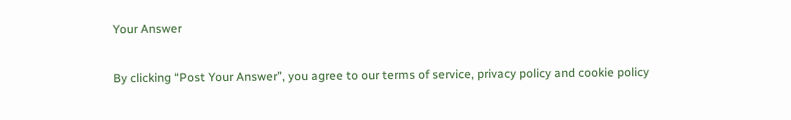Your Answer

By clicking “Post Your Answer”, you agree to our terms of service, privacy policy and cookie policy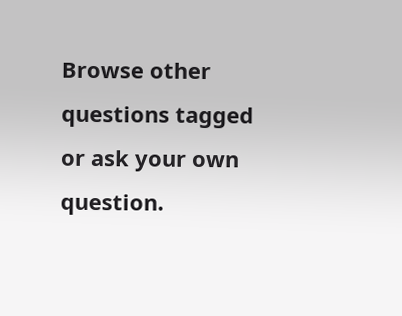Browse other questions tagged or ask your own question.